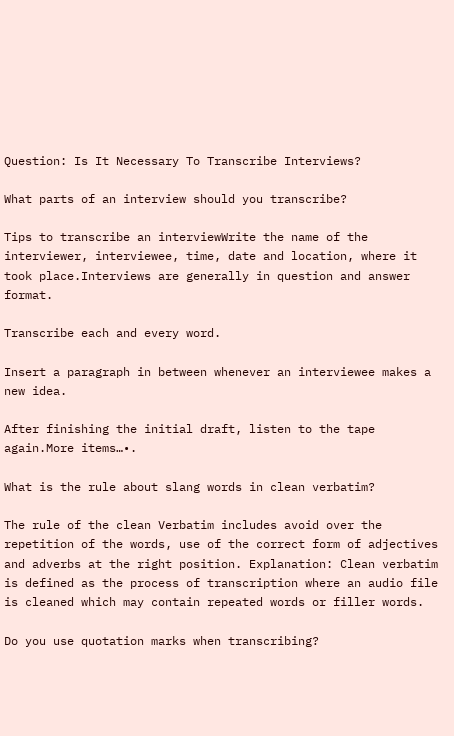Question: Is It Necessary To Transcribe Interviews?

What parts of an interview should you transcribe?

Tips to transcribe an interviewWrite the name of the interviewer, interviewee, time, date and location, where it took place.Interviews are generally in question and answer format.

Transcribe each and every word.

Insert a paragraph in between whenever an interviewee makes a new idea.

After finishing the initial draft, listen to the tape again.More items…•.

What is the rule about slang words in clean verbatim?

The rule of the clean Verbatim includes avoid over the repetition of the words, use of the correct form of adjectives and adverbs at the right position. Explanation: Clean verbatim is defined as the process of transcription where an audio file is cleaned which may contain repeated words or filler words.

Do you use quotation marks when transcribing?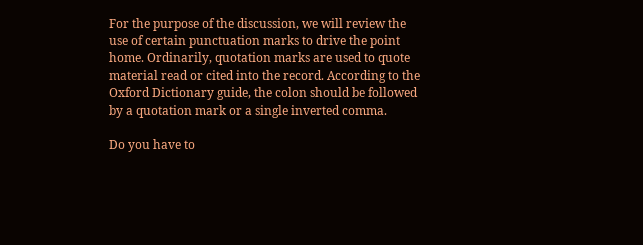For the purpose of the discussion, we will review the use of certain punctuation marks to drive the point home. Ordinarily, quotation marks are used to quote material read or cited into the record. According to the Oxford Dictionary guide, the colon should be followed by a quotation mark or a single inverted comma.

Do you have to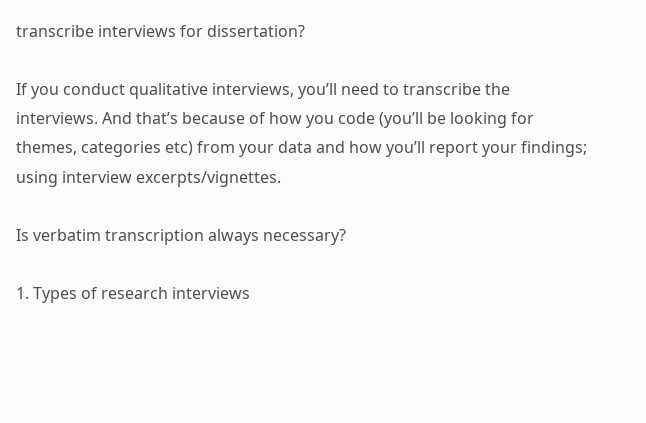transcribe interviews for dissertation?

If you conduct qualitative interviews, you’ll need to transcribe the interviews. And that’s because of how you code (you’ll be looking for themes, categories etc) from your data and how you’ll report your findings; using interview excerpts/vignettes.

Is verbatim transcription always necessary?

1. Types of research interviews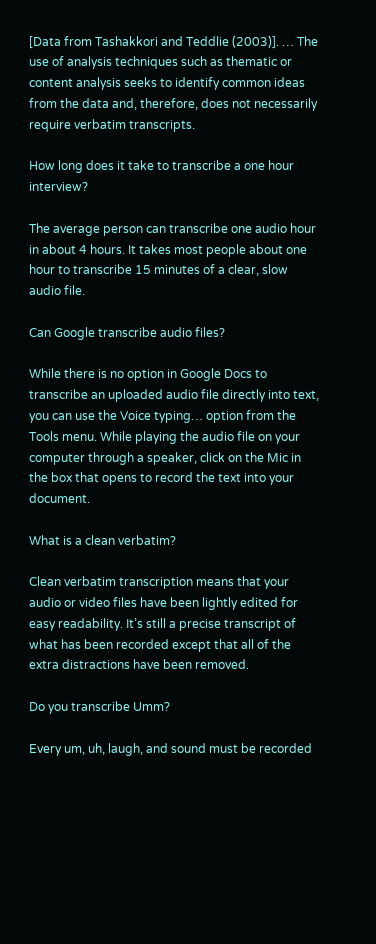[Data from Tashakkori and Teddlie (2003)]. … The use of analysis techniques such as thematic or content analysis seeks to identify common ideas from the data and, therefore, does not necessarily require verbatim transcripts.

How long does it take to transcribe a one hour interview?

The average person can transcribe one audio hour in about 4 hours. It takes most people about one hour to transcribe 15 minutes of a clear, slow audio file.

Can Google transcribe audio files?

While there is no option in Google Docs to transcribe an uploaded audio file directly into text, you can use the Voice typing… option from the Tools menu. While playing the audio file on your computer through a speaker, click on the Mic in the box that opens to record the text into your document.

What is a clean verbatim?

Clean verbatim transcription means that your audio or video files have been lightly edited for easy readability. It’s still a precise transcript of what has been recorded except that all of the extra distractions have been removed.

Do you transcribe Umm?

Every um, uh, laugh, and sound must be recorded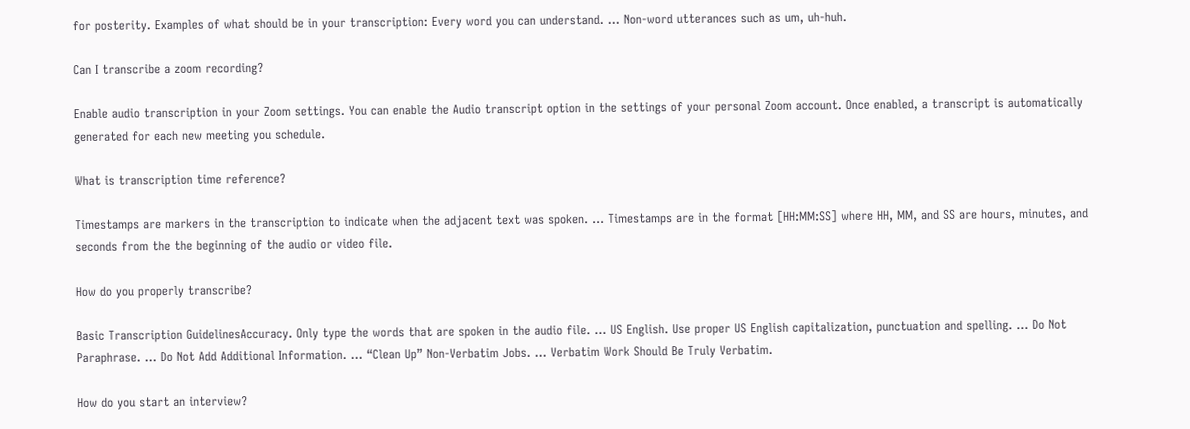for posterity. Examples of what should be in your transcription: Every word you can understand. … Non-word utterances such as um, uh-huh.

Can I transcribe a zoom recording?

Enable audio transcription in your Zoom settings. You can enable the Audio transcript option in the settings of your personal Zoom account. Once enabled, a transcript is automatically generated for each new meeting you schedule.

What is transcription time reference?

Timestamps are markers in the transcription to indicate when the adjacent text was spoken. … Timestamps are in the format [HH:MM:SS] where HH, MM, and SS are hours, minutes, and seconds from the the beginning of the audio or video file.

How do you properly transcribe?

Basic Transcription GuidelinesAccuracy. Only type the words that are spoken in the audio file. … US English. Use proper US English capitalization, punctuation and spelling. … Do Not Paraphrase. … Do Not Add Additional Information. … “Clean Up” Non-Verbatim Jobs. … Verbatim Work Should Be Truly Verbatim.

How do you start an interview?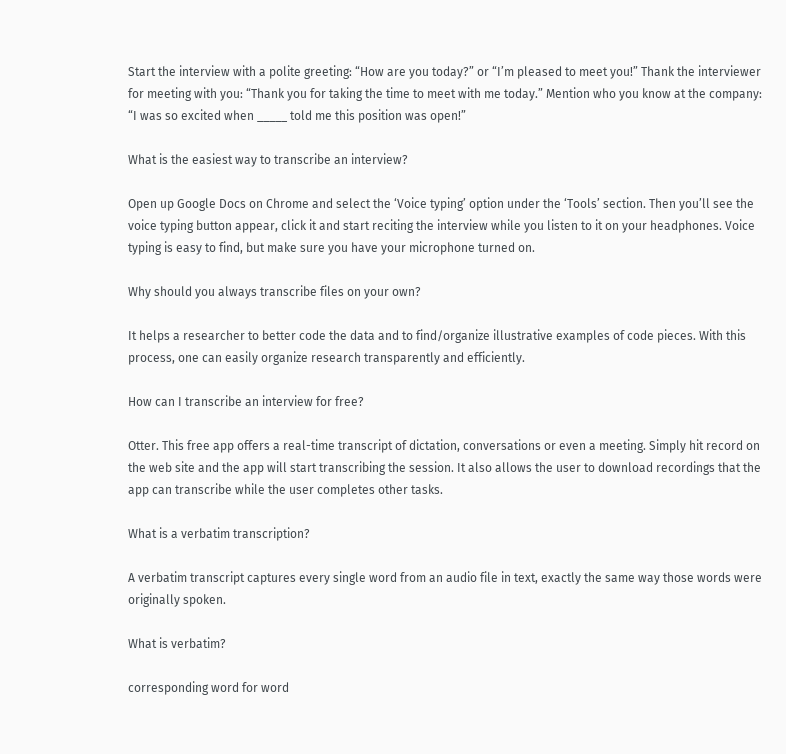Start the interview with a polite greeting: “How are you today?” or “I’m pleased to meet you!” Thank the interviewer for meeting with you: “Thank you for taking the time to meet with me today.” Mention who you know at the company: “I was so excited when _____ told me this position was open!”

What is the easiest way to transcribe an interview?

Open up Google Docs on Chrome and select the ‘Voice typing’ option under the ‘Tools’ section. Then you’ll see the voice typing button appear, click it and start reciting the interview while you listen to it on your headphones. Voice typing is easy to find, but make sure you have your microphone turned on.

Why should you always transcribe files on your own?

It helps a researcher to better code the data and to find/organize illustrative examples of code pieces. With this process, one can easily organize research transparently and efficiently.

How can I transcribe an interview for free?

Otter. This free app offers a real-time transcript of dictation, conversations or even a meeting. Simply hit record on the web site and the app will start transcribing the session. It also allows the user to download recordings that the app can transcribe while the user completes other tasks.

What is a verbatim transcription?

A verbatim transcript captures every single word from an audio file in text, exactly the same way those words were originally spoken.

What is verbatim?

corresponding word for word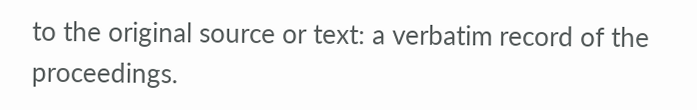to the original source or text: a verbatim record of the proceedings.